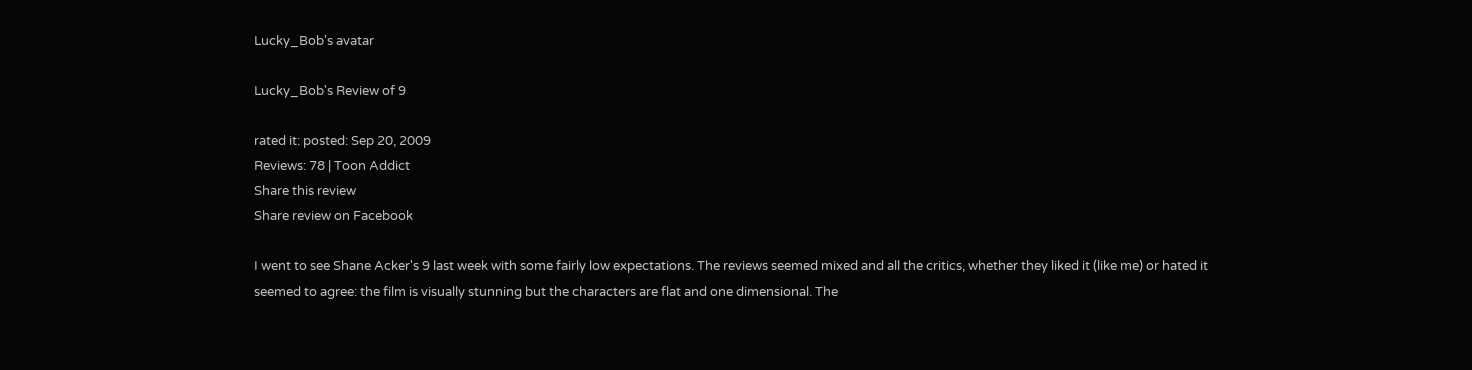Lucky_Bob's avatar

Lucky_Bob's Review of 9

rated it: posted: Sep 20, 2009
Reviews: 78 | Toon Addict
Share this review
Share review on Facebook

I went to see Shane Acker's 9 last week with some fairly low expectations. The reviews seemed mixed and all the critics, whether they liked it (like me) or hated it seemed to agree: the film is visually stunning but the characters are flat and one dimensional. The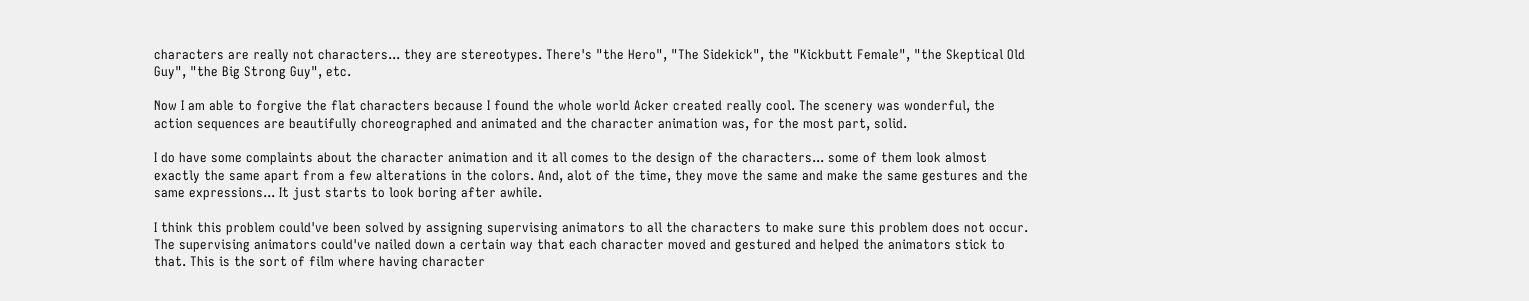characters are really not characters... they are stereotypes. There's "the Hero", "The Sidekick", the "Kickbutt Female", "the Skeptical Old Guy", "the Big Strong Guy", etc.

Now I am able to forgive the flat characters because I found the whole world Acker created really cool. The scenery was wonderful, the action sequences are beautifully choreographed and animated and the character animation was, for the most part, solid.

I do have some complaints about the character animation and it all comes to the design of the characters... some of them look almost exactly the same apart from a few alterations in the colors. And, alot of the time, they move the same and make the same gestures and the same expressions... It just starts to look boring after awhile.

I think this problem could've been solved by assigning supervising animators to all the characters to make sure this problem does not occur. The supervising animators could've nailed down a certain way that each character moved and gestured and helped the animators stick to that. This is the sort of film where having character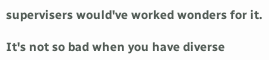supervisers would've worked wonders for it.

It's not so bad when you have diverse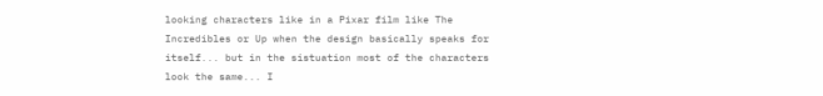looking characters like in a Pixar film like The Incredibles or Up when the design basically speaks for itself... but in the sistuation most of the characters look the same... I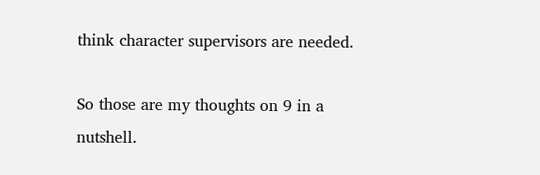think character supervisors are needed.

So those are my thoughts on 9 in a nutshell.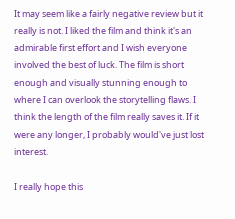It may seem like a fairly negative review but it really is not. I liked the film and think it's an admirable first effort and I wish everyone involved the best of luck. The film is short enough and visually stunning enough to where I can overlook the storytelling flaws. I think the length of the film really saves it. If it were any longer, I probably would've just lost interest.

I really hope this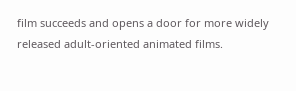film succeeds and opens a door for more widely released adult-oriented animated films.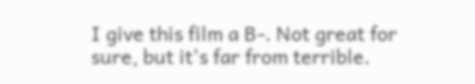I give this film a B-. Not great for sure, but it's far from terrible.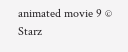animated movie 9 © Starz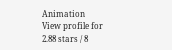Animation
View profile for
2.88 stars / 8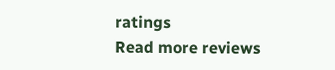ratings
Read more reviews